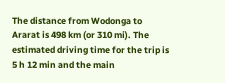The distance from Wodonga to Ararat is 498 km (or 310 mi). The estimated driving time for the trip is 5 h 12 min and the main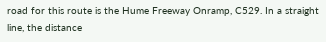road for this route is the Hume Freeway Onramp, C529. In a straight line, the distance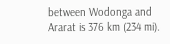between Wodonga and Ararat is 376 km (234 mi).